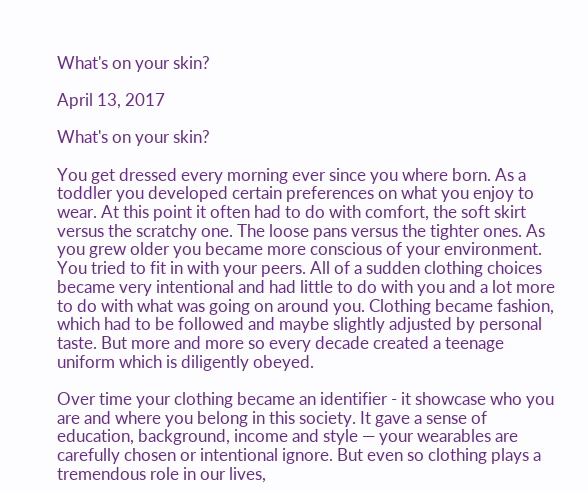What's on your skin?

April 13, 2017

What's on your skin?

You get dressed every morning ever since you where born. As a toddler you developed certain preferences on what you enjoy to wear. At this point it often had to do with comfort, the soft skirt versus the scratchy one. The loose pans versus the tighter ones. As you grew older you became more conscious of your environment. You tried to fit in with your peers. All of a sudden clothing choices became very intentional and had little to do with you and a lot more to do with what was going on around you. Clothing became fashion, which had to be followed and maybe slightly adjusted by personal taste. But more and more so every decade created a teenage uniform which is diligently obeyed.

Over time your clothing became an identifier - it showcase who you are and where you belong in this society. It gave a sense of education, background, income and style — your wearables are carefully chosen or intentional ignore. But even so clothing plays a tremendous role in our lives,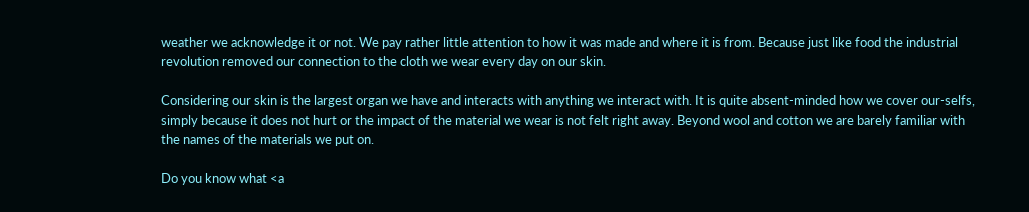weather we acknowledge it or not. We pay rather little attention to how it was made and where it is from. Because just like food the industrial revolution removed our connection to the cloth we wear every day on our skin.

Considering our skin is the largest organ we have and interacts with anything we interact with. It is quite absent-minded how we cover our-selfs, simply because it does not hurt or the impact of the material we wear is not felt right away. Beyond wool and cotton we are barely familiar with the names of the materials we put on.

Do you know what <a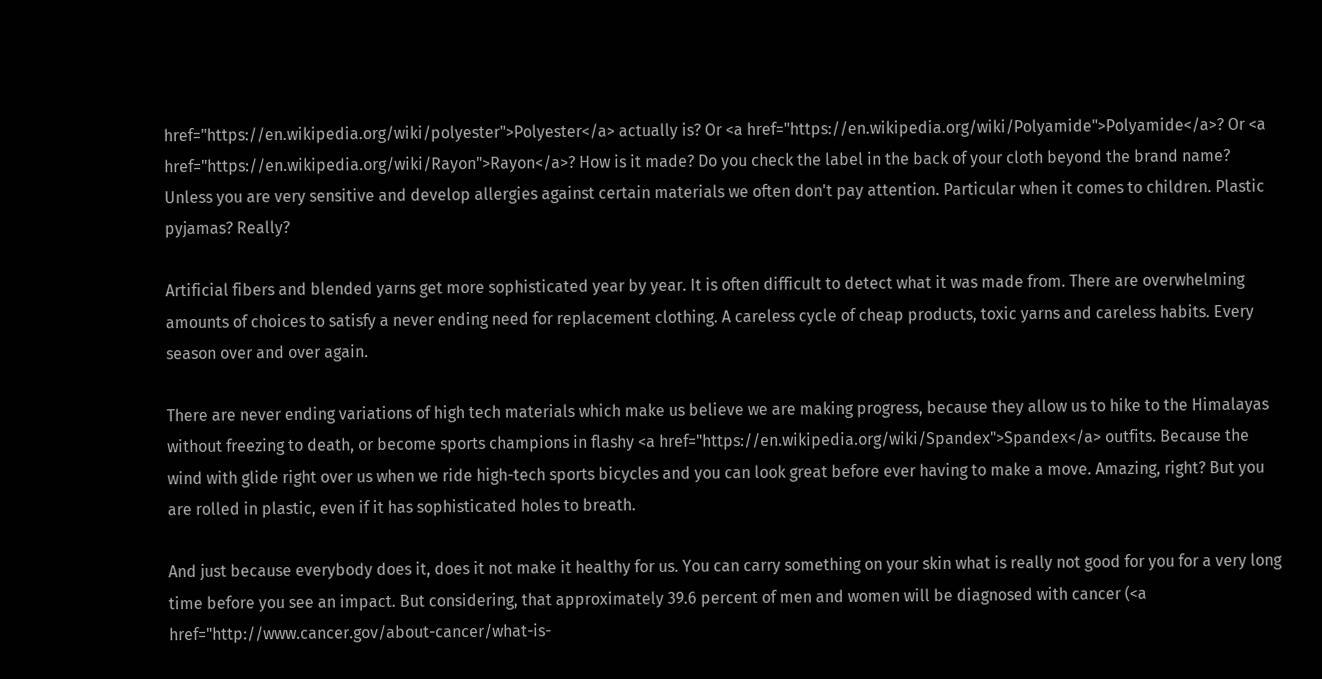href="https://en.wikipedia.org/wiki/polyester">Polyester</a> actually is? Or <a href="https://en.wikipedia.org/wiki/Polyamide">Polyamide</a>? Or <a href="https://en.wikipedia.org/wiki/Rayon">Rayon</a>? How is it made? Do you check the label in the back of your cloth beyond the brand name? Unless you are very sensitive and develop allergies against certain materials we often don't pay attention. Particular when it comes to children. Plastic pyjamas? Really?

Artificial fibers and blended yarns get more sophisticated year by year. It is often difficult to detect what it was made from. There are overwhelming amounts of choices to satisfy a never ending need for replacement clothing. A careless cycle of cheap products, toxic yarns and careless habits. Every season over and over again.

There are never ending variations of high tech materials which make us believe we are making progress, because they allow us to hike to the Himalayas without freezing to death, or become sports champions in flashy <a href="https://en.wikipedia.org/wiki/Spandex">Spandex</a> outfits. Because the wind with glide right over us when we ride high-tech sports bicycles and you can look great before ever having to make a move. Amazing, right? But you are rolled in plastic, even if it has sophisticated holes to breath.

And just because everybody does it, does it not make it healthy for us. You can carry something on your skin what is really not good for you for a very long time before you see an impact. But considering, that approximately 39.6 percent of men and women will be diagnosed with cancer (<a href="http://www.cancer.gov/about-cancer/what-is-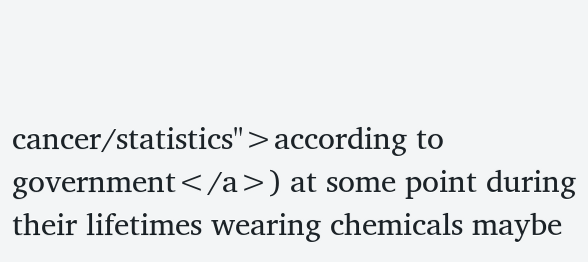cancer/statistics">according to government</a>) at some point during their lifetimes wearing chemicals maybe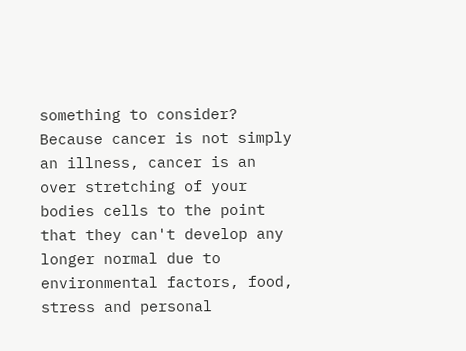something to consider? Because cancer is not simply an illness, cancer is an over stretching of your bodies cells to the point that they can't develop any longer normal due to environmental factors, food, stress and personal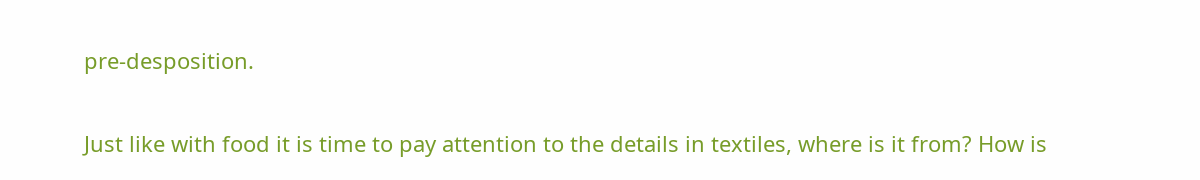pre-desposition.

Just like with food it is time to pay attention to the details in textiles, where is it from? How is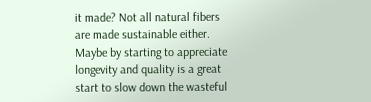it made? Not all natural fibers are made sustainable either. Maybe by starting to appreciate longevity and quality is a great start to slow down the wasteful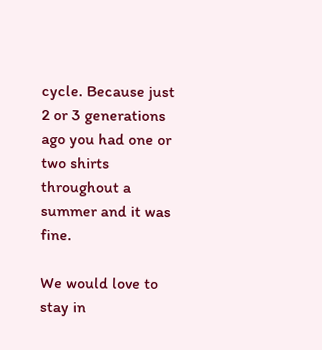cycle. Because just 2 or 3 generations ago you had one or two shirts throughout a summer and it was fine.

We would love to stay in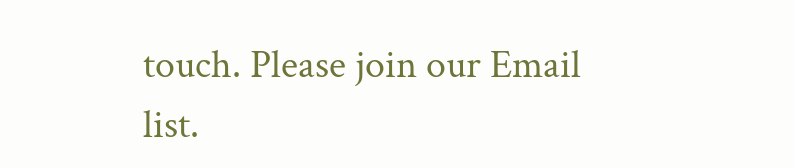touch. Please join our Email list.